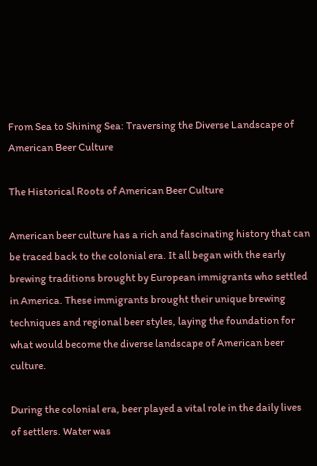From Sea to Shining Sea: Traversing the Diverse Landscape of American Beer Culture

The Historical Roots of American Beer Culture

American beer culture has a rich and fascinating history that can be traced back to the colonial era. It all began with the early brewing traditions brought by European immigrants who settled in America. These immigrants brought their unique brewing techniques and regional beer styles, laying the foundation for what would become the diverse landscape of American beer culture.

During the colonial era, beer played a vital role in the daily lives of settlers. Water was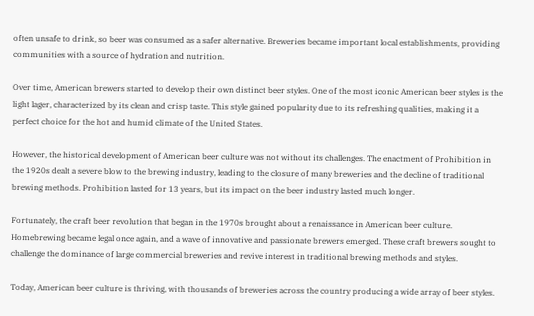often unsafe to drink, so beer was consumed as a safer alternative. Breweries became important local establishments, providing communities with a source of hydration and nutrition.

Over time, American brewers started to develop their own distinct beer styles. One of the most iconic American beer styles is the light lager, characterized by its clean and crisp taste. This style gained popularity due to its refreshing qualities, making it a perfect choice for the hot and humid climate of the United States.

However, the historical development of American beer culture was not without its challenges. The enactment of Prohibition in the 1920s dealt a severe blow to the brewing industry, leading to the closure of many breweries and the decline of traditional brewing methods. Prohibition lasted for 13 years, but its impact on the beer industry lasted much longer.

Fortunately, the craft beer revolution that began in the 1970s brought about a renaissance in American beer culture. Homebrewing became legal once again, and a wave of innovative and passionate brewers emerged. These craft brewers sought to challenge the dominance of large commercial breweries and revive interest in traditional brewing methods and styles.

Today, American beer culture is thriving, with thousands of breweries across the country producing a wide array of beer styles.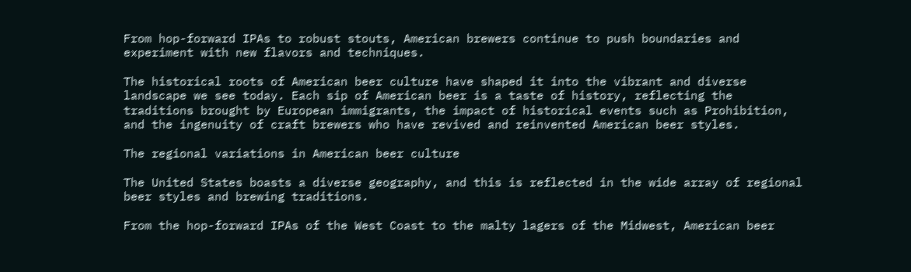From hop-forward IPAs to robust stouts, American brewers continue to push boundaries and experiment with new flavors and techniques.

The historical roots of American beer culture have shaped it into the vibrant and diverse landscape we see today. Each sip of American beer is a taste of history, reflecting the traditions brought by European immigrants, the impact of historical events such as Prohibition, and the ingenuity of craft brewers who have revived and reinvented American beer styles.

The regional variations in American beer culture

The United States boasts a diverse geography, and this is reflected in the wide array of regional beer styles and brewing traditions.

From the hop-forward IPAs of the West Coast to the malty lagers of the Midwest, American beer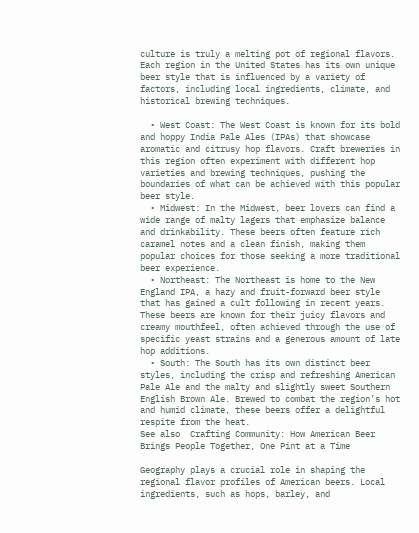culture is truly a melting pot of regional flavors. Each region in the United States has its own unique beer style that is influenced by a variety of factors, including local ingredients, climate, and historical brewing techniques.

  • West Coast: The West Coast is known for its bold and hoppy India Pale Ales (IPAs) that showcase aromatic and citrusy hop flavors. Craft breweries in this region often experiment with different hop varieties and brewing techniques, pushing the boundaries of what can be achieved with this popular beer style.
  • Midwest: In the Midwest, beer lovers can find a wide range of malty lagers that emphasize balance and drinkability. These beers often feature rich caramel notes and a clean finish, making them popular choices for those seeking a more traditional beer experience.
  • Northeast: The Northeast is home to the New England IPA, a hazy and fruit-forward beer style that has gained a cult following in recent years. These beers are known for their juicy flavors and creamy mouthfeel, often achieved through the use of specific yeast strains and a generous amount of late hop additions.
  • South: The South has its own distinct beer styles, including the crisp and refreshing American Pale Ale and the malty and slightly sweet Southern English Brown Ale. Brewed to combat the region’s hot and humid climate, these beers offer a delightful respite from the heat.
See also  Crafting Community: How American Beer Brings People Together, One Pint at a Time

Geography plays a crucial role in shaping the regional flavor profiles of American beers. Local ingredients, such as hops, barley, and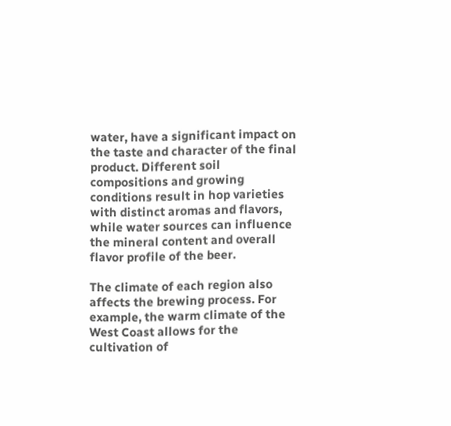water, have a significant impact on the taste and character of the final product. Different soil compositions and growing conditions result in hop varieties with distinct aromas and flavors, while water sources can influence the mineral content and overall flavor profile of the beer.

The climate of each region also affects the brewing process. For example, the warm climate of the West Coast allows for the cultivation of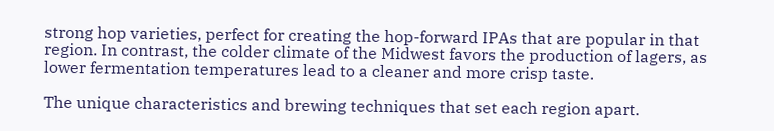strong hop varieties, perfect for creating the hop-forward IPAs that are popular in that region. In contrast, the colder climate of the Midwest favors the production of lagers, as lower fermentation temperatures lead to a cleaner and more crisp taste.

The unique characteristics and brewing techniques that set each region apart.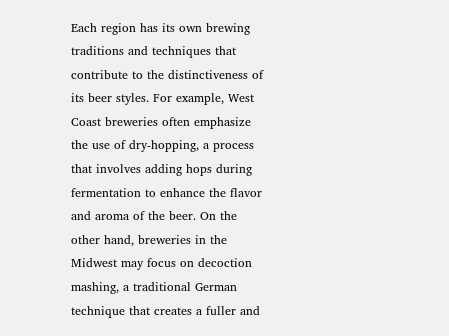Each region has its own brewing traditions and techniques that contribute to the distinctiveness of its beer styles. For example, West Coast breweries often emphasize the use of dry-hopping, a process that involves adding hops during fermentation to enhance the flavor and aroma of the beer. On the other hand, breweries in the Midwest may focus on decoction mashing, a traditional German technique that creates a fuller and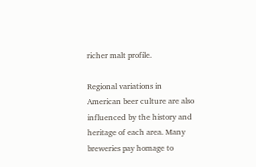richer malt profile.

Regional variations in American beer culture are also influenced by the history and heritage of each area. Many breweries pay homage to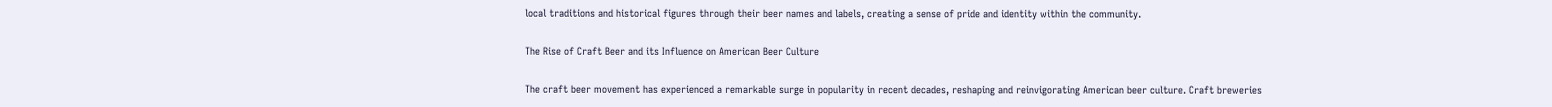local traditions and historical figures through their beer names and labels, creating a sense of pride and identity within the community.

The Rise of Craft Beer and its Influence on American Beer Culture

The craft beer movement has experienced a remarkable surge in popularity in recent decades, reshaping and reinvigorating American beer culture. Craft breweries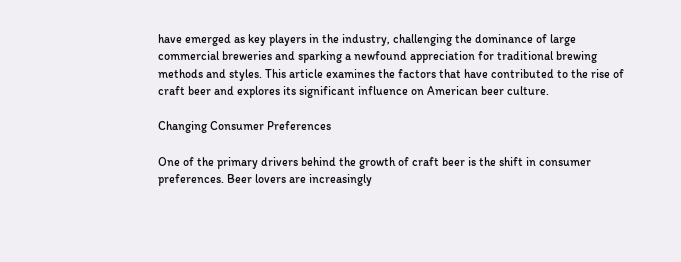have emerged as key players in the industry, challenging the dominance of large commercial breweries and sparking a newfound appreciation for traditional brewing methods and styles. This article examines the factors that have contributed to the rise of craft beer and explores its significant influence on American beer culture.

Changing Consumer Preferences

One of the primary drivers behind the growth of craft beer is the shift in consumer preferences. Beer lovers are increasingly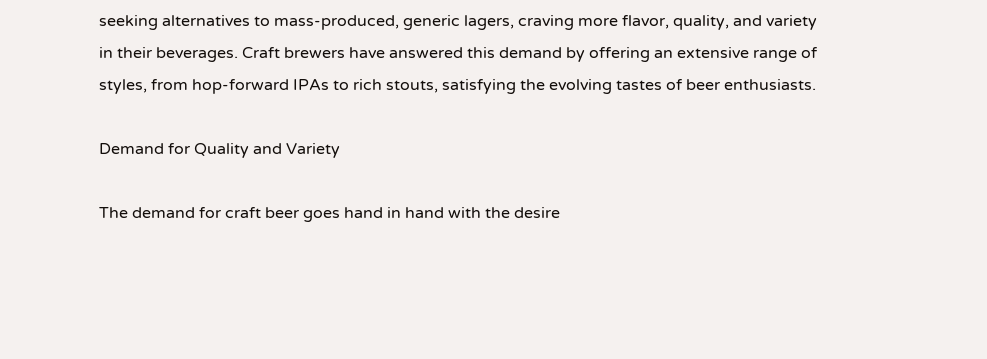seeking alternatives to mass-produced, generic lagers, craving more flavor, quality, and variety in their beverages. Craft brewers have answered this demand by offering an extensive range of styles, from hop-forward IPAs to rich stouts, satisfying the evolving tastes of beer enthusiasts.

Demand for Quality and Variety

The demand for craft beer goes hand in hand with the desire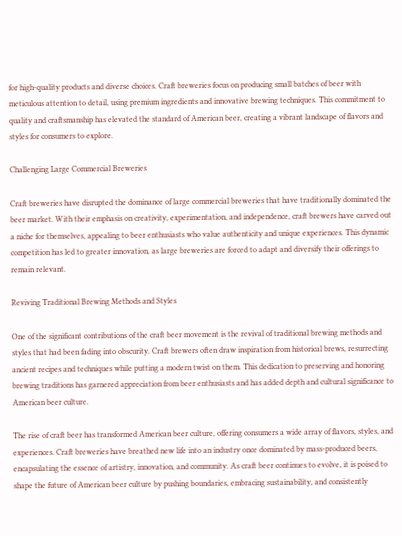for high-quality products and diverse choices. Craft breweries focus on producing small batches of beer with meticulous attention to detail, using premium ingredients and innovative brewing techniques. This commitment to quality and craftsmanship has elevated the standard of American beer, creating a vibrant landscape of flavors and styles for consumers to explore.

Challenging Large Commercial Breweries

Craft breweries have disrupted the dominance of large commercial breweries that have traditionally dominated the beer market. With their emphasis on creativity, experimentation, and independence, craft brewers have carved out a niche for themselves, appealing to beer enthusiasts who value authenticity and unique experiences. This dynamic competition has led to greater innovation, as large breweries are forced to adapt and diversify their offerings to remain relevant.

Reviving Traditional Brewing Methods and Styles

One of the significant contributions of the craft beer movement is the revival of traditional brewing methods and styles that had been fading into obscurity. Craft brewers often draw inspiration from historical brews, resurrecting ancient recipes and techniques while putting a modern twist on them. This dedication to preserving and honoring brewing traditions has garnered appreciation from beer enthusiasts and has added depth and cultural significance to American beer culture.

The rise of craft beer has transformed American beer culture, offering consumers a wide array of flavors, styles, and experiences. Craft breweries have breathed new life into an industry once dominated by mass-produced beers, encapsulating the essence of artistry, innovation, and community. As craft beer continues to evolve, it is poised to shape the future of American beer culture by pushing boundaries, embracing sustainability, and consistently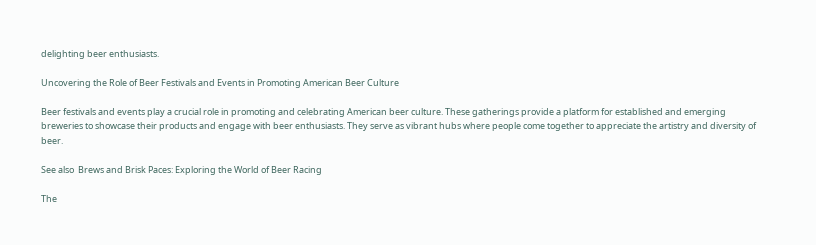delighting beer enthusiasts.

Uncovering the Role of Beer Festivals and Events in Promoting American Beer Culture

Beer festivals and events play a crucial role in promoting and celebrating American beer culture. These gatherings provide a platform for established and emerging breweries to showcase their products and engage with beer enthusiasts. They serve as vibrant hubs where people come together to appreciate the artistry and diversity of beer.

See also  Brews and Brisk Paces: Exploring the World of Beer Racing

The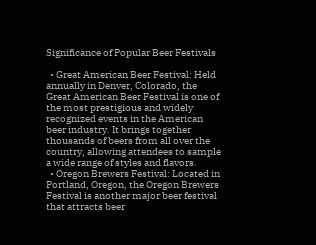Significance of Popular Beer Festivals

  • Great American Beer Festival: Held annually in Denver, Colorado, the Great American Beer Festival is one of the most prestigious and widely recognized events in the American beer industry. It brings together thousands of beers from all over the country, allowing attendees to sample a wide range of styles and flavors.
  • Oregon Brewers Festival: Located in Portland, Oregon, the Oregon Brewers Festival is another major beer festival that attracts beer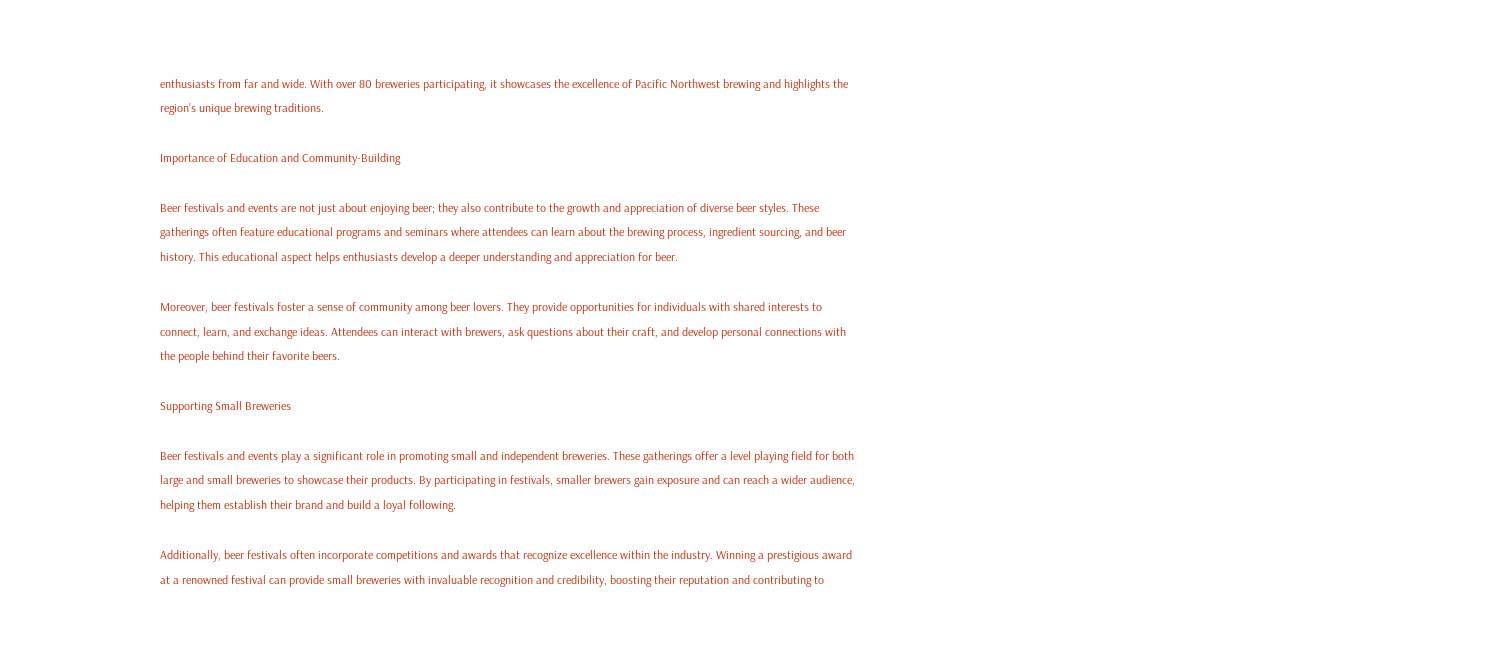enthusiasts from far and wide. With over 80 breweries participating, it showcases the excellence of Pacific Northwest brewing and highlights the region’s unique brewing traditions.

Importance of Education and Community-Building

Beer festivals and events are not just about enjoying beer; they also contribute to the growth and appreciation of diverse beer styles. These gatherings often feature educational programs and seminars where attendees can learn about the brewing process, ingredient sourcing, and beer history. This educational aspect helps enthusiasts develop a deeper understanding and appreciation for beer.

Moreover, beer festivals foster a sense of community among beer lovers. They provide opportunities for individuals with shared interests to connect, learn, and exchange ideas. Attendees can interact with brewers, ask questions about their craft, and develop personal connections with the people behind their favorite beers.

Supporting Small Breweries

Beer festivals and events play a significant role in promoting small and independent breweries. These gatherings offer a level playing field for both large and small breweries to showcase their products. By participating in festivals, smaller brewers gain exposure and can reach a wider audience, helping them establish their brand and build a loyal following.

Additionally, beer festivals often incorporate competitions and awards that recognize excellence within the industry. Winning a prestigious award at a renowned festival can provide small breweries with invaluable recognition and credibility, boosting their reputation and contributing to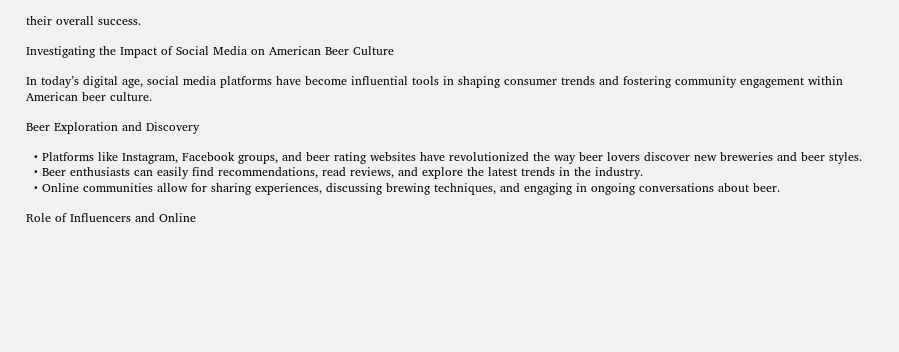their overall success.

Investigating the Impact of Social Media on American Beer Culture

In today’s digital age, social media platforms have become influential tools in shaping consumer trends and fostering community engagement within American beer culture.

Beer Exploration and Discovery

  • Platforms like Instagram, Facebook groups, and beer rating websites have revolutionized the way beer lovers discover new breweries and beer styles.
  • Beer enthusiasts can easily find recommendations, read reviews, and explore the latest trends in the industry.
  • Online communities allow for sharing experiences, discussing brewing techniques, and engaging in ongoing conversations about beer.

Role of Influencers and Online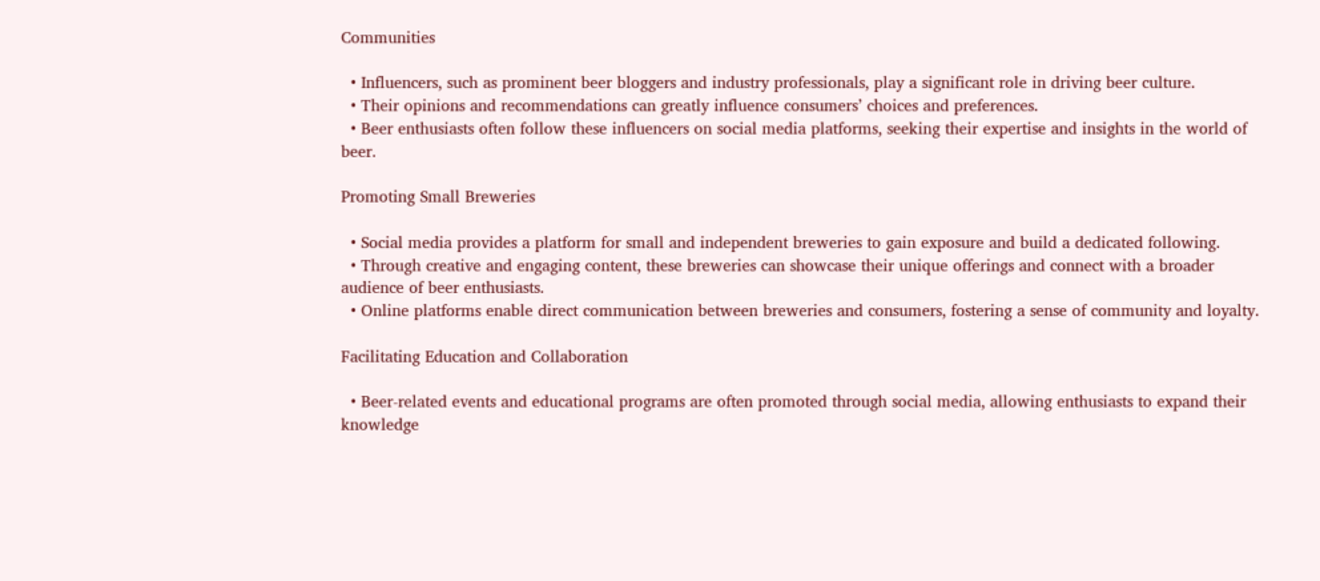Communities

  • Influencers, such as prominent beer bloggers and industry professionals, play a significant role in driving beer culture.
  • Their opinions and recommendations can greatly influence consumers’ choices and preferences.
  • Beer enthusiasts often follow these influencers on social media platforms, seeking their expertise and insights in the world of beer.

Promoting Small Breweries

  • Social media provides a platform for small and independent breweries to gain exposure and build a dedicated following.
  • Through creative and engaging content, these breweries can showcase their unique offerings and connect with a broader audience of beer enthusiasts.
  • Online platforms enable direct communication between breweries and consumers, fostering a sense of community and loyalty.

Facilitating Education and Collaboration

  • Beer-related events and educational programs are often promoted through social media, allowing enthusiasts to expand their knowledge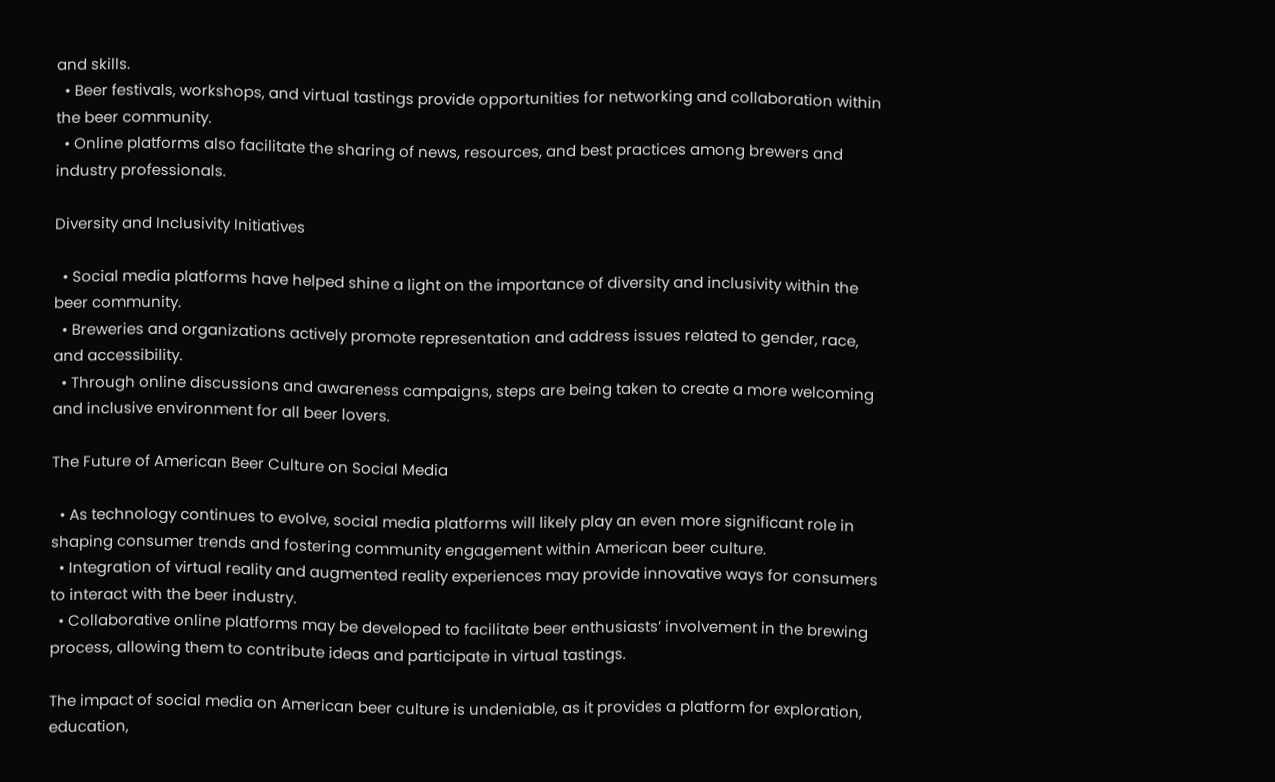and skills.
  • Beer festivals, workshops, and virtual tastings provide opportunities for networking and collaboration within the beer community.
  • Online platforms also facilitate the sharing of news, resources, and best practices among brewers and industry professionals.

Diversity and Inclusivity Initiatives

  • Social media platforms have helped shine a light on the importance of diversity and inclusivity within the beer community.
  • Breweries and organizations actively promote representation and address issues related to gender, race, and accessibility.
  • Through online discussions and awareness campaigns, steps are being taken to create a more welcoming and inclusive environment for all beer lovers.

The Future of American Beer Culture on Social Media

  • As technology continues to evolve, social media platforms will likely play an even more significant role in shaping consumer trends and fostering community engagement within American beer culture.
  • Integration of virtual reality and augmented reality experiences may provide innovative ways for consumers to interact with the beer industry.
  • Collaborative online platforms may be developed to facilitate beer enthusiasts’ involvement in the brewing process, allowing them to contribute ideas and participate in virtual tastings.

The impact of social media on American beer culture is undeniable, as it provides a platform for exploration, education,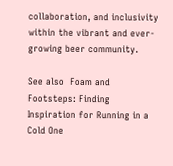collaboration, and inclusivity within the vibrant and ever-growing beer community.

See also  Foam and Footsteps: Finding Inspiration for Running in a Cold One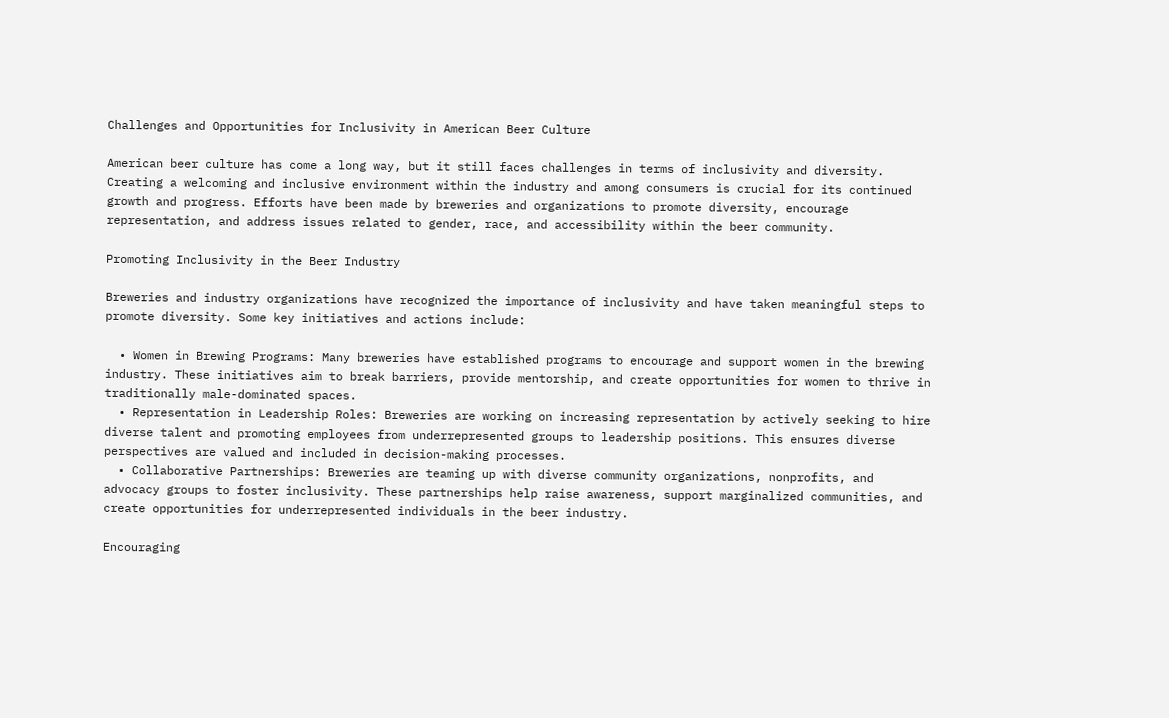Challenges and Opportunities for Inclusivity in American Beer Culture

American beer culture has come a long way, but it still faces challenges in terms of inclusivity and diversity. Creating a welcoming and inclusive environment within the industry and among consumers is crucial for its continued growth and progress. Efforts have been made by breweries and organizations to promote diversity, encourage representation, and address issues related to gender, race, and accessibility within the beer community.

Promoting Inclusivity in the Beer Industry

Breweries and industry organizations have recognized the importance of inclusivity and have taken meaningful steps to promote diversity. Some key initiatives and actions include:

  • Women in Brewing Programs: Many breweries have established programs to encourage and support women in the brewing industry. These initiatives aim to break barriers, provide mentorship, and create opportunities for women to thrive in traditionally male-dominated spaces.
  • Representation in Leadership Roles: Breweries are working on increasing representation by actively seeking to hire diverse talent and promoting employees from underrepresented groups to leadership positions. This ensures diverse perspectives are valued and included in decision-making processes.
  • Collaborative Partnerships: Breweries are teaming up with diverse community organizations, nonprofits, and advocacy groups to foster inclusivity. These partnerships help raise awareness, support marginalized communities, and create opportunities for underrepresented individuals in the beer industry.

Encouraging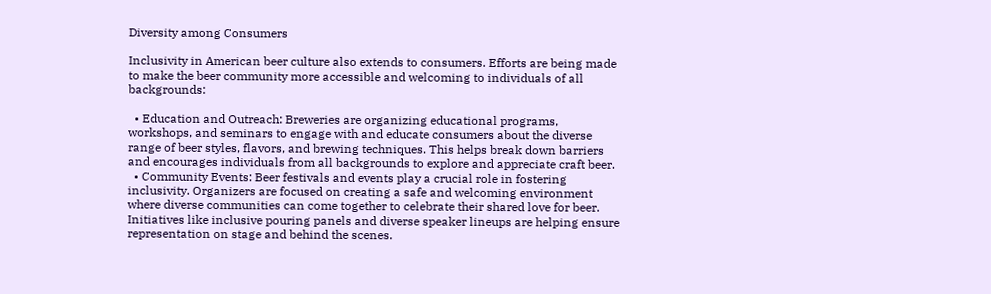Diversity among Consumers

Inclusivity in American beer culture also extends to consumers. Efforts are being made to make the beer community more accessible and welcoming to individuals of all backgrounds:

  • Education and Outreach: Breweries are organizing educational programs, workshops, and seminars to engage with and educate consumers about the diverse range of beer styles, flavors, and brewing techniques. This helps break down barriers and encourages individuals from all backgrounds to explore and appreciate craft beer.
  • Community Events: Beer festivals and events play a crucial role in fostering inclusivity. Organizers are focused on creating a safe and welcoming environment where diverse communities can come together to celebrate their shared love for beer. Initiatives like inclusive pouring panels and diverse speaker lineups are helping ensure representation on stage and behind the scenes.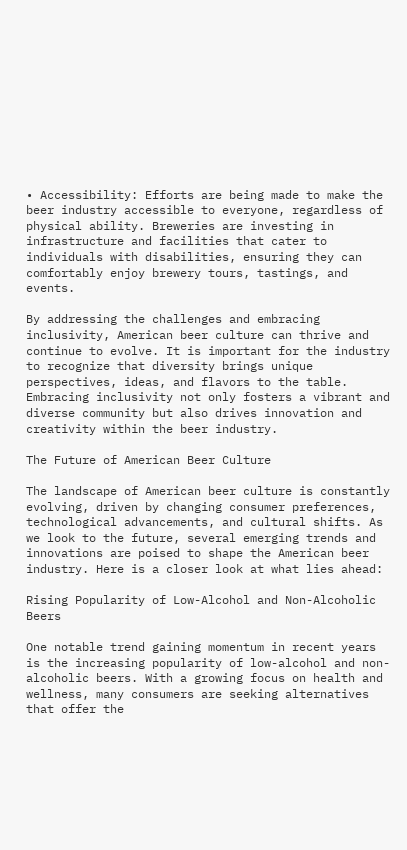• Accessibility: Efforts are being made to make the beer industry accessible to everyone, regardless of physical ability. Breweries are investing in infrastructure and facilities that cater to individuals with disabilities, ensuring they can comfortably enjoy brewery tours, tastings, and events.

By addressing the challenges and embracing inclusivity, American beer culture can thrive and continue to evolve. It is important for the industry to recognize that diversity brings unique perspectives, ideas, and flavors to the table. Embracing inclusivity not only fosters a vibrant and diverse community but also drives innovation and creativity within the beer industry.

The Future of American Beer Culture

The landscape of American beer culture is constantly evolving, driven by changing consumer preferences, technological advancements, and cultural shifts. As we look to the future, several emerging trends and innovations are poised to shape the American beer industry. Here is a closer look at what lies ahead:

Rising Popularity of Low-Alcohol and Non-Alcoholic Beers

One notable trend gaining momentum in recent years is the increasing popularity of low-alcohol and non-alcoholic beers. With a growing focus on health and wellness, many consumers are seeking alternatives that offer the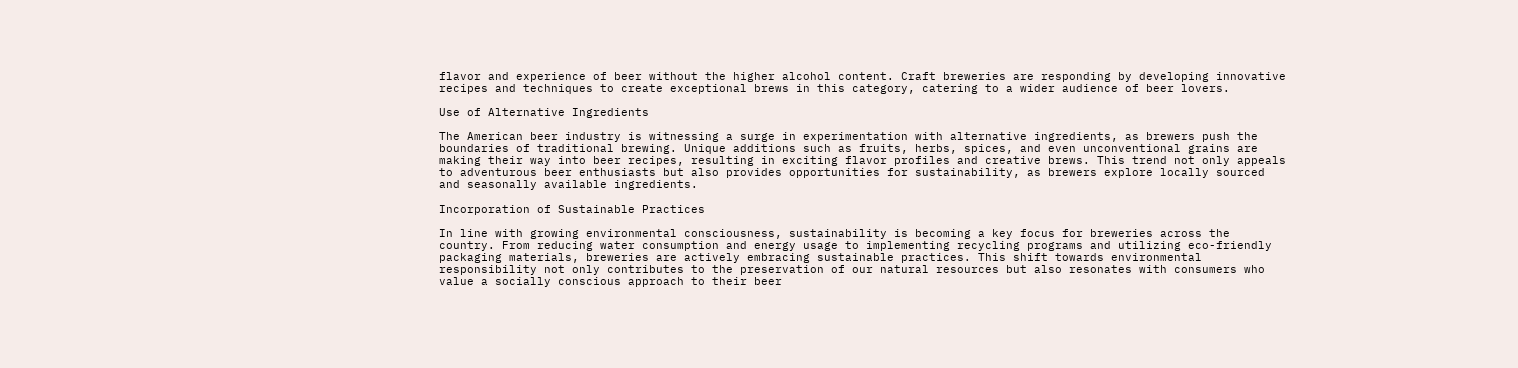flavor and experience of beer without the higher alcohol content. Craft breweries are responding by developing innovative recipes and techniques to create exceptional brews in this category, catering to a wider audience of beer lovers.

Use of Alternative Ingredients

The American beer industry is witnessing a surge in experimentation with alternative ingredients, as brewers push the boundaries of traditional brewing. Unique additions such as fruits, herbs, spices, and even unconventional grains are making their way into beer recipes, resulting in exciting flavor profiles and creative brews. This trend not only appeals to adventurous beer enthusiasts but also provides opportunities for sustainability, as brewers explore locally sourced and seasonally available ingredients.

Incorporation of Sustainable Practices

In line with growing environmental consciousness, sustainability is becoming a key focus for breweries across the country. From reducing water consumption and energy usage to implementing recycling programs and utilizing eco-friendly packaging materials, breweries are actively embracing sustainable practices. This shift towards environmental responsibility not only contributes to the preservation of our natural resources but also resonates with consumers who value a socially conscious approach to their beer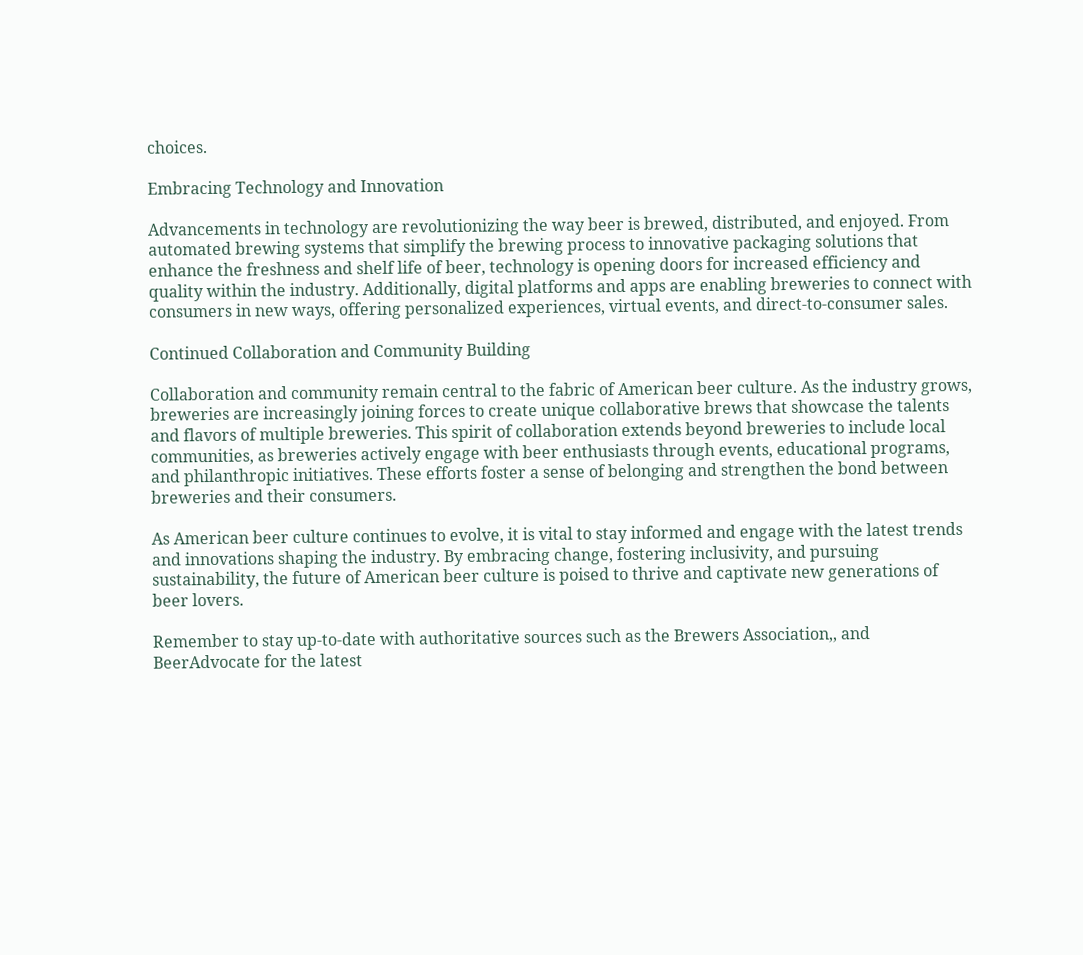choices.

Embracing Technology and Innovation

Advancements in technology are revolutionizing the way beer is brewed, distributed, and enjoyed. From automated brewing systems that simplify the brewing process to innovative packaging solutions that enhance the freshness and shelf life of beer, technology is opening doors for increased efficiency and quality within the industry. Additionally, digital platforms and apps are enabling breweries to connect with consumers in new ways, offering personalized experiences, virtual events, and direct-to-consumer sales.

Continued Collaboration and Community Building

Collaboration and community remain central to the fabric of American beer culture. As the industry grows, breweries are increasingly joining forces to create unique collaborative brews that showcase the talents and flavors of multiple breweries. This spirit of collaboration extends beyond breweries to include local communities, as breweries actively engage with beer enthusiasts through events, educational programs, and philanthropic initiatives. These efforts foster a sense of belonging and strengthen the bond between breweries and their consumers.

As American beer culture continues to evolve, it is vital to stay informed and engage with the latest trends and innovations shaping the industry. By embracing change, fostering inclusivity, and pursuing sustainability, the future of American beer culture is poised to thrive and captivate new generations of beer lovers.

Remember to stay up-to-date with authoritative sources such as the Brewers Association,, and BeerAdvocate for the latest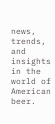news, trends, and insights in the world of American beer.